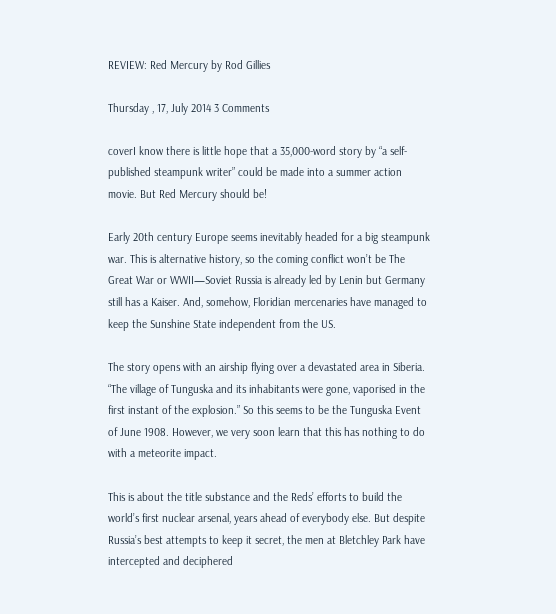REVIEW: Red Mercury by Rod Gillies

Thursday , 17, July 2014 3 Comments

coverI know there is little hope that a 35,000-word story by “a self-published steampunk writer” could be made into a summer action movie. But Red Mercury should be!

Early 20th century Europe seems inevitably headed for a big steampunk war. This is alternative history, so the coming conflict won’t be The Great War or WWII—Soviet Russia is already led by Lenin but Germany still has a Kaiser. And, somehow, Floridian mercenaries have managed to keep the Sunshine State independent from the US.

The story opens with an airship flying over a devastated area in Siberia. “The village of Tunguska and its inhabitants were gone, vaporised in the first instant of the explosion.” So this seems to be the Tunguska Event of June 1908. However, we very soon learn that this has nothing to do with a meteorite impact.

This is about the title substance and the Reds’ efforts to build the world’s first nuclear arsenal, years ahead of everybody else. But despite Russia’s best attempts to keep it secret, the men at Bletchley Park have intercepted and deciphered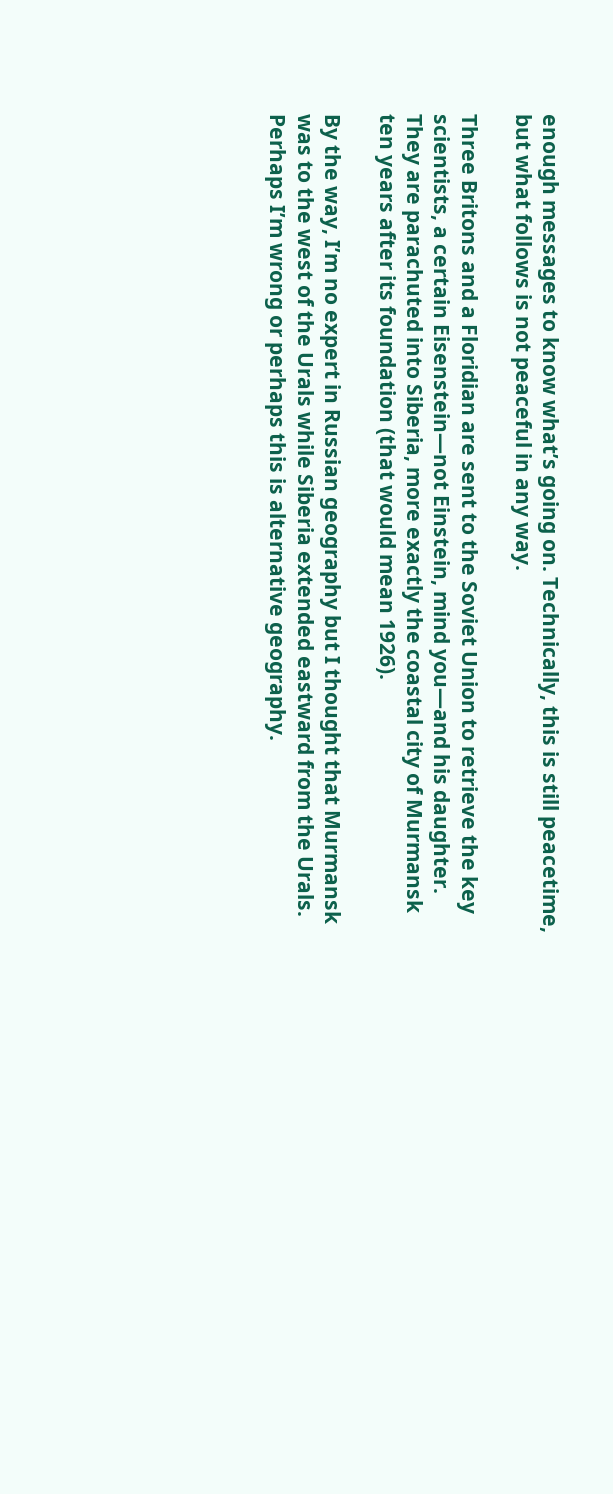enough messages to know what’s going on. Technically, this is still peacetime, but what follows is not peaceful in any way.

Three Britons and a Floridian are sent to the Soviet Union to retrieve the key scientists, a certain Eisenstein—not Einstein, mind you—and his daughter. They are parachuted into Siberia, more exactly the coastal city of Murmansk ten years after its foundation (that would mean 1926).

By the way, I’m no expert in Russian geography but I thought that Murmansk was to the west of the Urals while Siberia extended eastward from the Urals. Perhaps I’m wrong or perhaps this is alternative geography.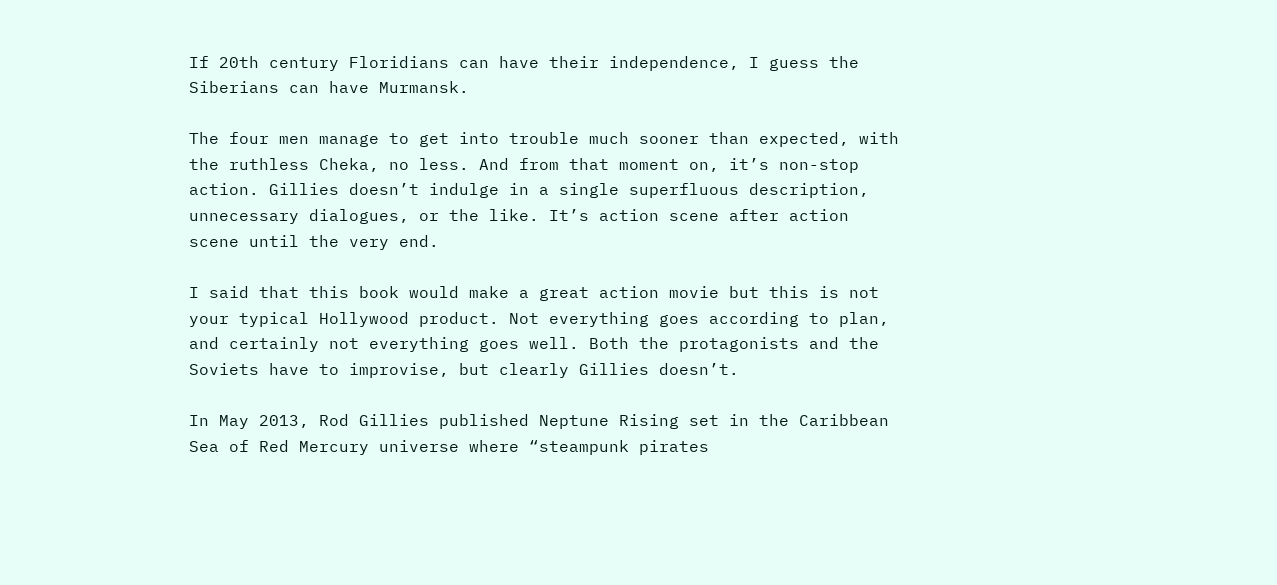If 20th century Floridians can have their independence, I guess the Siberians can have Murmansk.

The four men manage to get into trouble much sooner than expected, with the ruthless Cheka, no less. And from that moment on, it’s non-stop action. Gillies doesn’t indulge in a single superfluous description, unnecessary dialogues, or the like. It’s action scene after action scene until the very end.

I said that this book would make a great action movie but this is not your typical Hollywood product. Not everything goes according to plan, and certainly not everything goes well. Both the protagonists and the Soviets have to improvise, but clearly Gillies doesn’t.

In May 2013, Rod Gillies published Neptune Rising set in the Caribbean Sea of Red Mercury universe where “steampunk pirates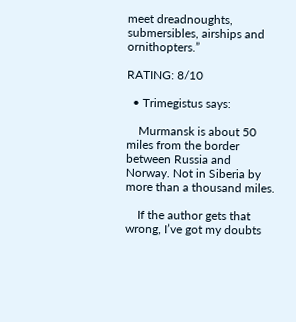meet dreadnoughts, submersibles, airships and ornithopters.”

RATING: 8/10

  • Trimegistus says:

    Murmansk is about 50 miles from the border between Russia and Norway. Not in Siberia by more than a thousand miles.

    If the author gets that wrong, I’ve got my doubts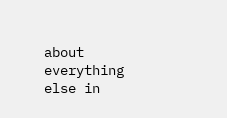about everything else in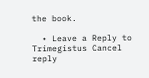the book.

  • Leave a Reply to Trimegistus Cancel reply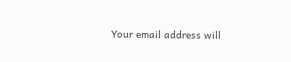Your email address will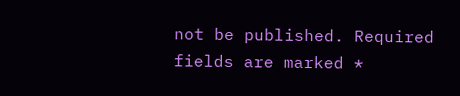not be published. Required fields are marked *